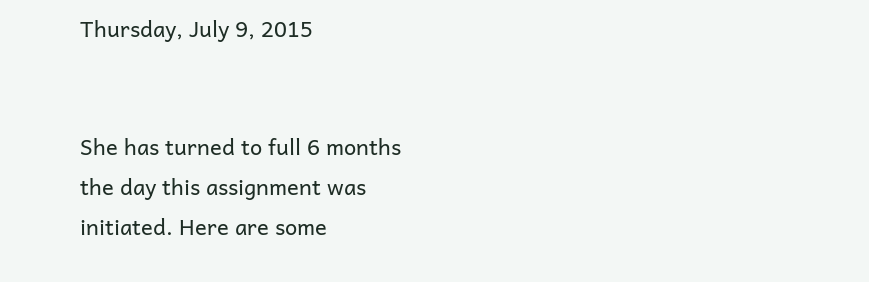Thursday, July 9, 2015


She has turned to full 6 months the day this assignment was initiated. Here are some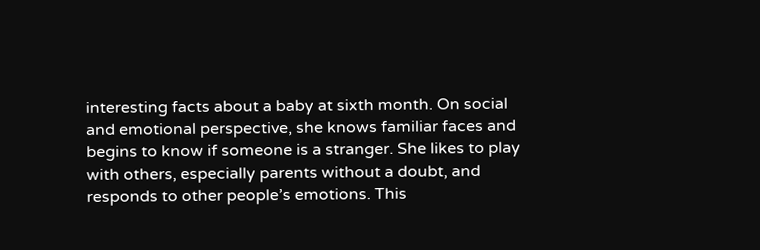interesting facts about a baby at sixth month. On social and emotional perspective, she knows familiar faces and begins to know if someone is a stranger. She likes to play with others, especially parents without a doubt, and responds to other people’s emotions. This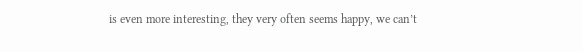is even more interesting, they very often seems happy, we can’t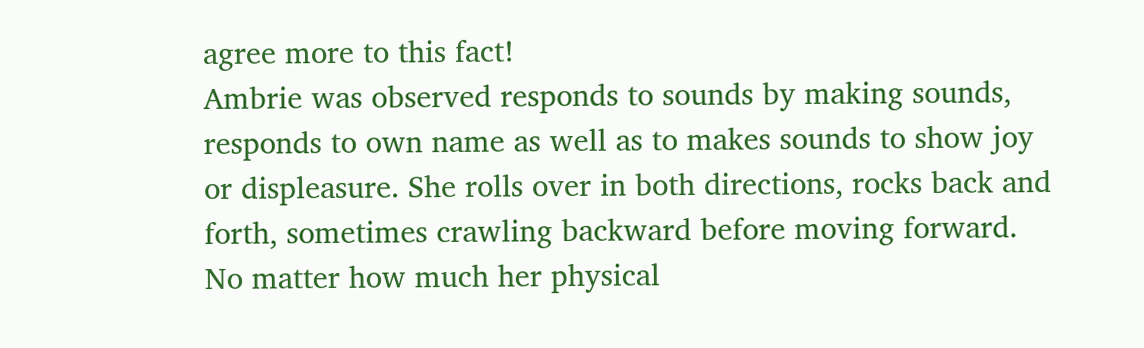agree more to this fact!
Ambrie was observed responds to sounds by making sounds, responds to own name as well as to makes sounds to show joy or displeasure. She rolls over in both directions, rocks back and forth, sometimes crawling backward before moving forward.
No matter how much her physical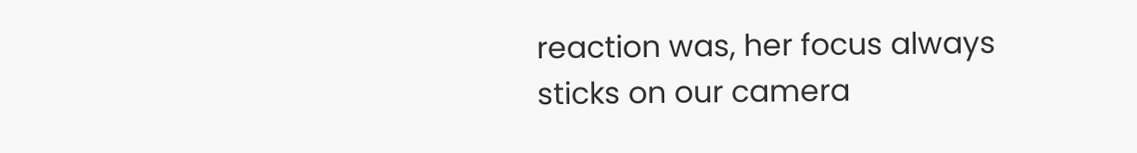reaction was, her focus always sticks on our camera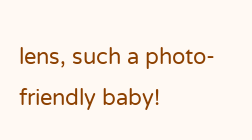lens, such a photo-friendly baby!